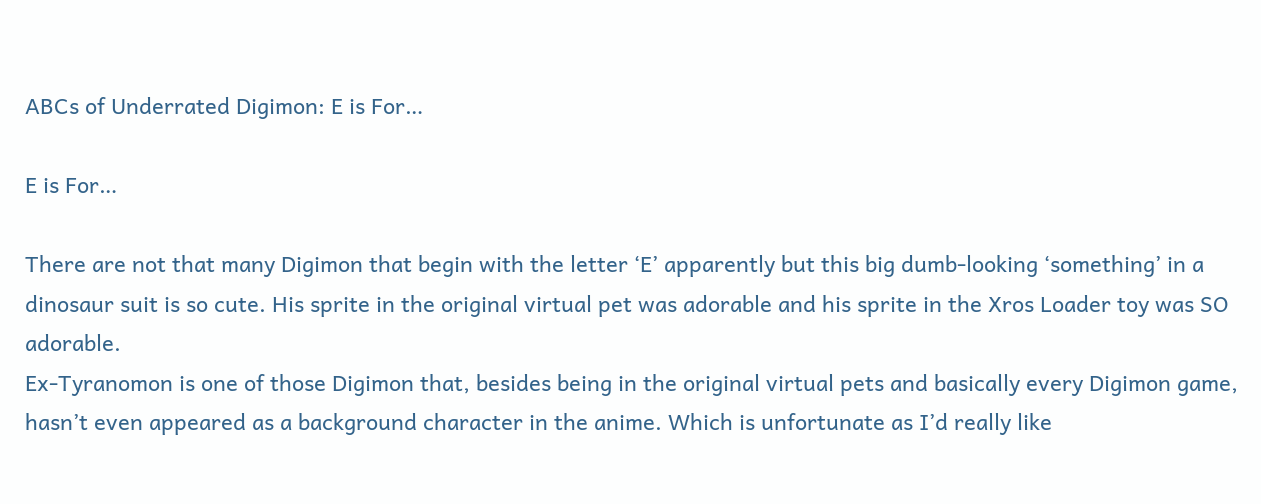ABCs of Underrated Digimon: E is For…

E is For…

There are not that many Digimon that begin with the letter ‘E’ apparently but this big dumb-looking ‘something’ in a dinosaur suit is so cute. His sprite in the original virtual pet was adorable and his sprite in the Xros Loader toy was SO adorable.
Ex-Tyranomon is one of those Digimon that, besides being in the original virtual pets and basically every Digimon game, hasn’t even appeared as a background character in the anime. Which is unfortunate as I’d really like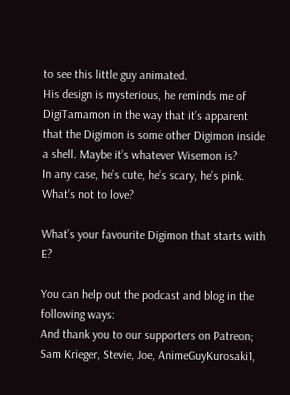to see this little guy animated.
His design is mysterious, he reminds me of DigiTamamon in the way that it’s apparent that the Digimon is some other Digimon inside a shell. Maybe it’s whatever Wisemon is?
In any case, he’s cute, he’s scary, he’s pink. What’s not to love?

What’s your favourite Digimon that starts with E?

You can help out the podcast and blog in the following ways:
And thank you to our supporters on Patreon; Sam Krieger, Stevie, Joe, AnimeGuyKurosaki1,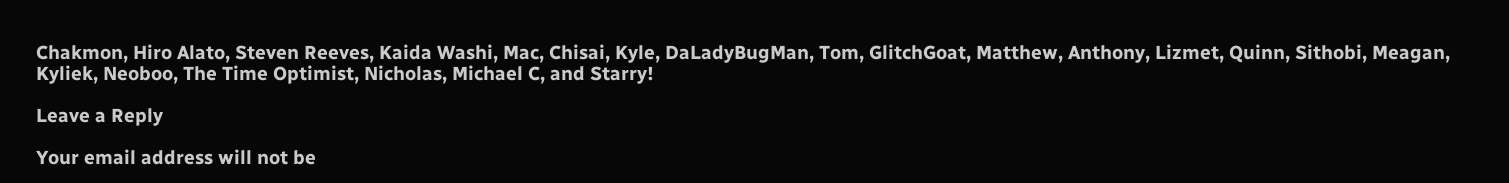Chakmon, Hiro Alato, Steven Reeves, Kaida Washi, Mac, Chisai, Kyle, DaLadyBugMan, Tom, GlitchGoat, Matthew, Anthony, Lizmet, Quinn, Sithobi, Meagan, Kyliek, Neoboo, The Time Optimist, Nicholas, Michael C, and Starry!

Leave a Reply

Your email address will not be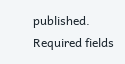published. Required fields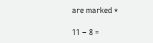are marked *

11 − 8 =